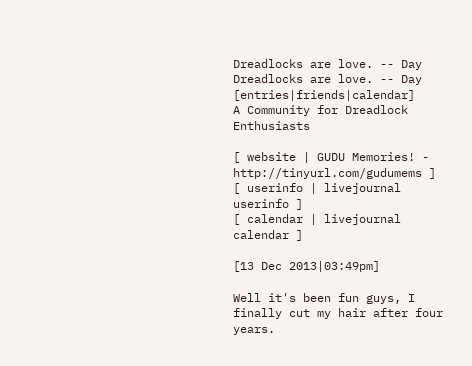Dreadlocks are love. -- Day
Dreadlocks are love. -- Day [entries|friends|calendar]
A Community for Dreadlock Enthusiasts

[ website | GUDU Memories! - http://tinyurl.com/gudumems ]
[ userinfo | livejournal userinfo ]
[ calendar | livejournal calendar ]

[13 Dec 2013|03:49pm]

Well it's been fun guys, I finally cut my hair after four years.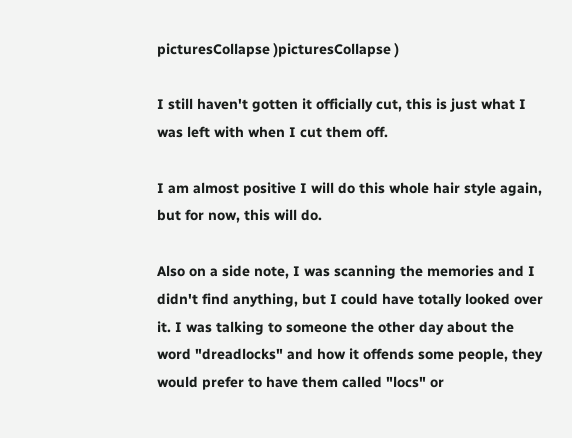picturesCollapse )picturesCollapse )

I still haven't gotten it officially cut, this is just what I was left with when I cut them off.

I am almost positive I will do this whole hair style again, but for now, this will do.

Also on a side note, I was scanning the memories and I didn't find anything, but I could have totally looked over it. I was talking to someone the other day about the word "dreadlocks" and how it offends some people, they would prefer to have them called "locs" or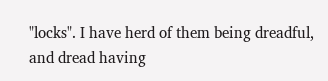"locks". I have herd of them being dreadful, and dread having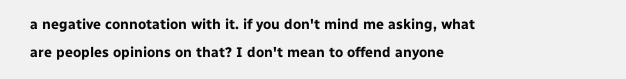a negative connotation with it. if you don't mind me asking, what are peoples opinions on that? I don't mean to offend anyone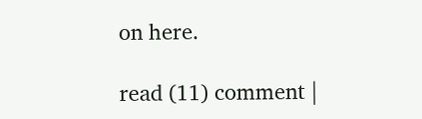on here.

read (11) comment |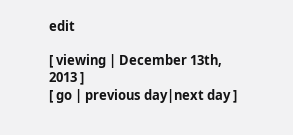edit

[ viewing | December 13th, 2013 ]
[ go | previous day|next day ]